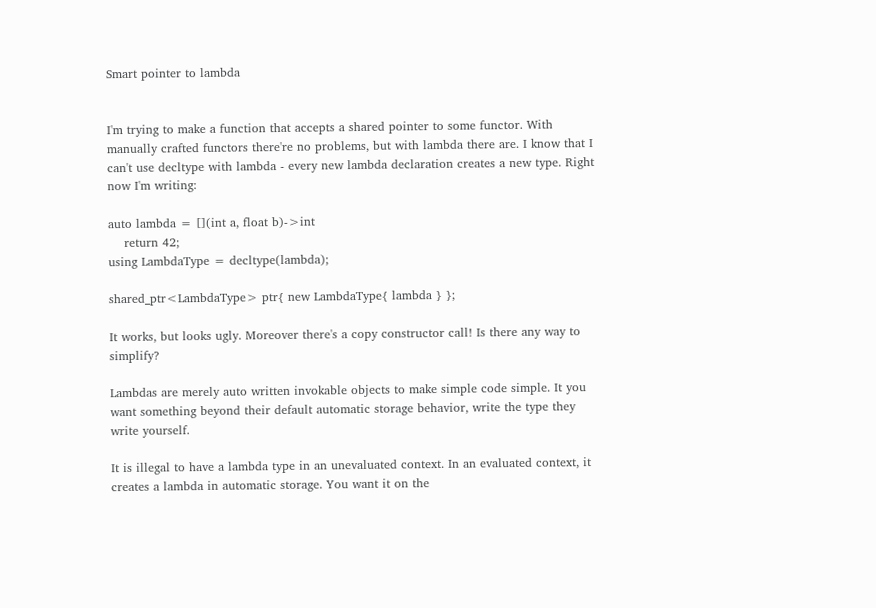Smart pointer to lambda


I'm trying to make a function that accepts a shared pointer to some functor. With manually crafted functors there're no problems, but with lambda there are. I know that I can't use decltype with lambda - every new lambda declaration creates a new type. Right now I'm writing:

auto lambda = [](int a, float b)->int
    return 42;
using LambdaType = decltype(lambda);

shared_ptr<LambdaType> ptr{ new LambdaType{ lambda } };

It works, but looks ugly. Moreover there's a copy constructor call! Is there any way to simplify?

Lambdas are merely auto written invokable objects to make simple code simple. It you want something beyond their default automatic storage behavior, write the type they write yourself.

It is illegal to have a lambda type in an unevaluated context. In an evaluated context, it creates a lambda in automatic storage. You want it on the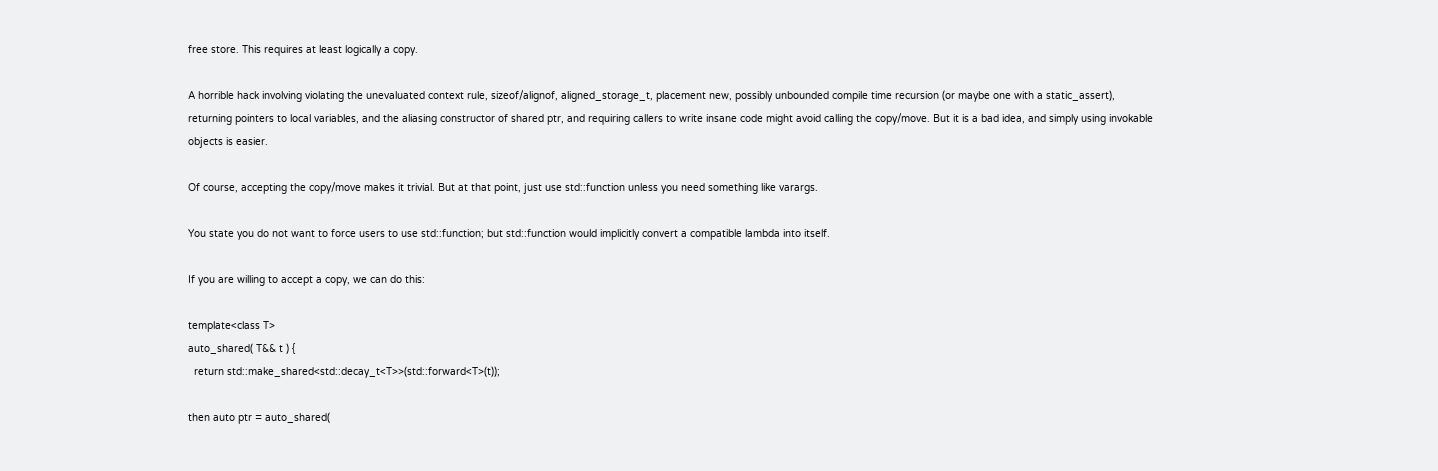free store. This requires at least logically a copy.

A horrible hack involving violating the unevaluated context rule, sizeof/alignof, aligned_storage_t, placement new, possibly unbounded compile time recursion (or maybe one with a static_assert), returning pointers to local variables, and the aliasing constructor of shared ptr, and requiring callers to write insane code might avoid calling the copy/move. But it is a bad idea, and simply using invokable objects is easier.

Of course, accepting the copy/move makes it trivial. But at that point, just use std::function unless you need something like varargs.

You state you do not want to force users to use std::function; but std::function would implicitly convert a compatible lambda into itself.

If you are willing to accept a copy, we can do this:

template<class T>
auto_shared( T&& t ) {
  return std::make_shared<std::decay_t<T>>(std::forward<T>(t));

then auto ptr = auto_shared(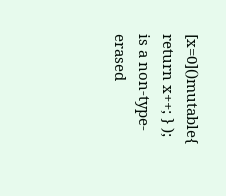[x=0]()mutable{ return x++; } ); is a non-type-erased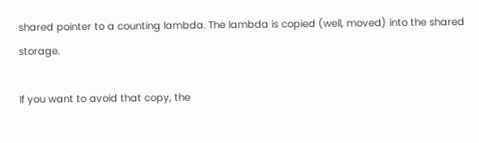shared pointer to a counting lambda. The lambda is copied (well, moved) into the shared storage.

If you want to avoid that copy, the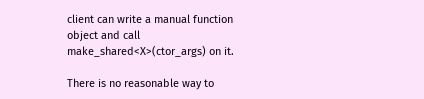client can write a manual function object and call make_shared<X>(ctor_args) on it.

There is no reasonable way to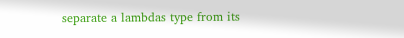separate a lambdas type from its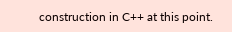construction in C++ at this point.